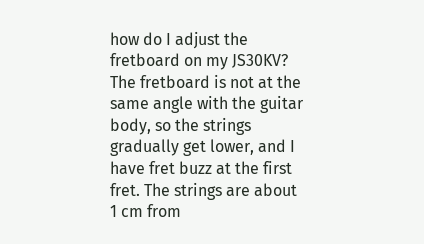how do I adjust the fretboard on my JS30KV? The fretboard is not at the same angle with the guitar body, so the strings gradually get lower, and I have fret buzz at the first fret. The strings are about 1 cm from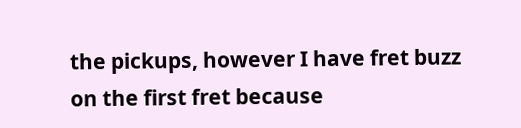the pickups, however I have fret buzz on the first fret because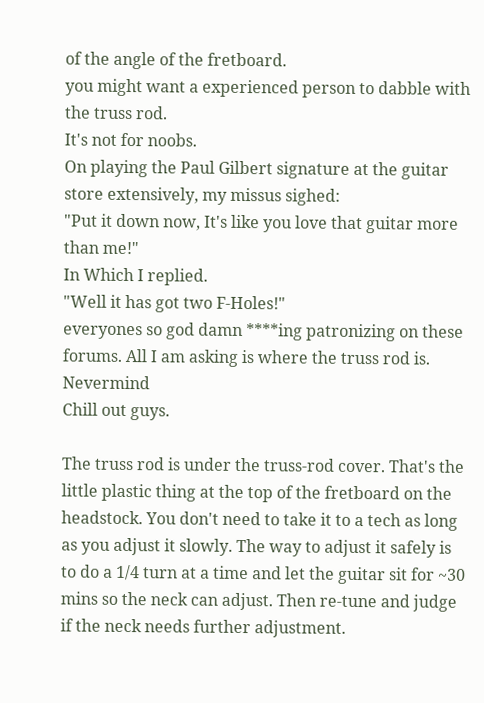of the angle of the fretboard.
you might want a experienced person to dabble with the truss rod.
It's not for noobs.
On playing the Paul Gilbert signature at the guitar store extensively, my missus sighed:
"Put it down now, It's like you love that guitar more than me!"
In Which I replied.
"Well it has got two F-Holes!"
everyones so god damn ****ing patronizing on these forums. All I am asking is where the truss rod is. Nevermind
Chill out guys.

The truss rod is under the truss-rod cover. That's the little plastic thing at the top of the fretboard on the headstock. You don't need to take it to a tech as long as you adjust it slowly. The way to adjust it safely is to do a 1/4 turn at a time and let the guitar sit for ~30 mins so the neck can adjust. Then re-tune and judge if the neck needs further adjustment.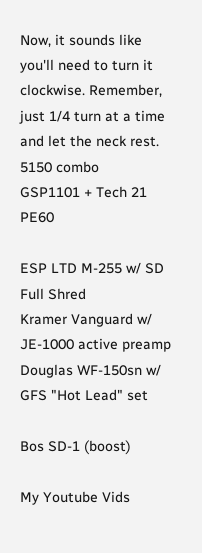Now, it sounds like you'll need to turn it clockwise. Remember, just 1/4 turn at a time and let the neck rest.
5150 combo
GSP1101 + Tech 21 PE60

ESP LTD M-255 w/ SD Full Shred
Kramer Vanguard w/ JE-1000 active preamp
Douglas WF-150sn w/ GFS "Hot Lead" set

Bos SD-1 (boost)

My Youtube Vids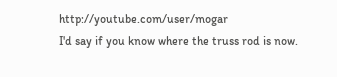http://youtube.com/user/mogar
I'd say if you know where the truss rod is now.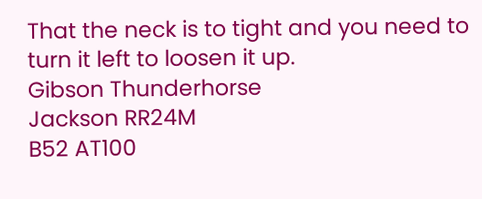That the neck is to tight and you need to turn it left to loosen it up.
Gibson Thunderhorse
Jackson RR24M
B52 AT100